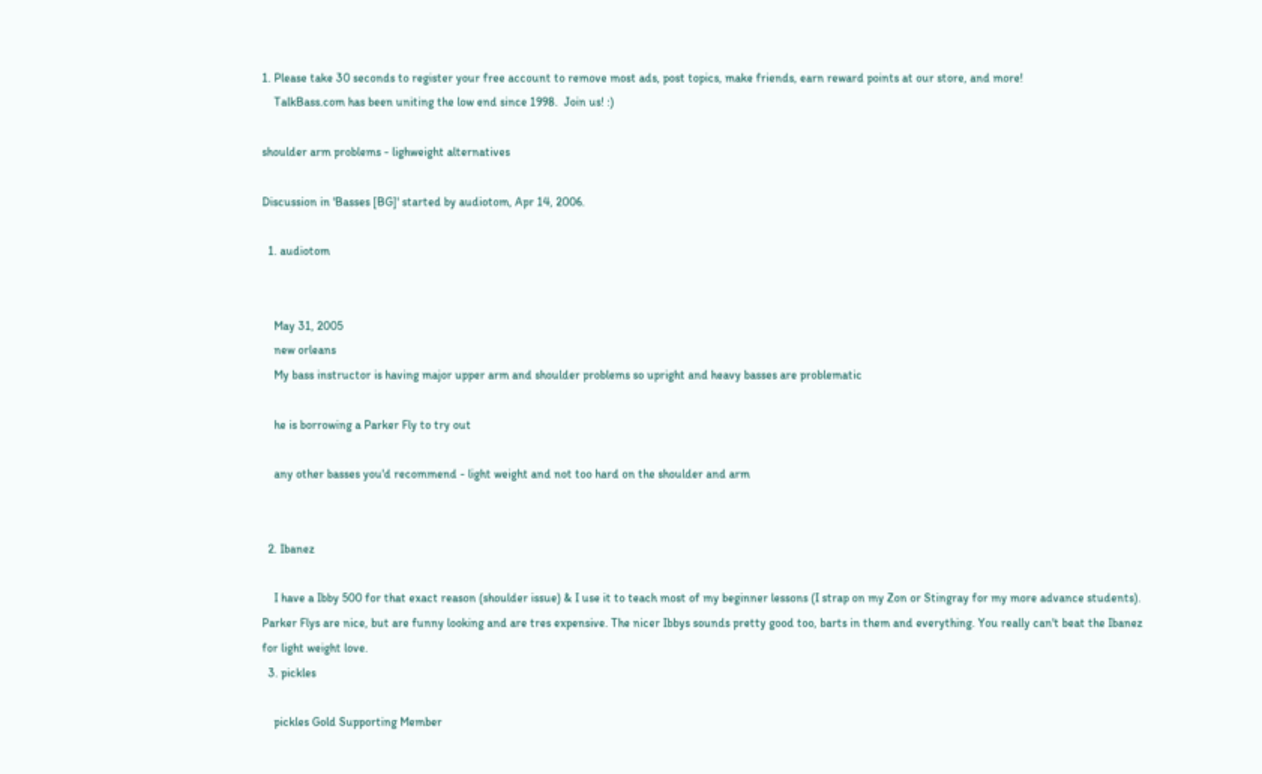1. Please take 30 seconds to register your free account to remove most ads, post topics, make friends, earn reward points at our store, and more!
    TalkBass.com has been uniting the low end since 1998.  Join us! :)

shoulder arm problems - lighweight alternatives

Discussion in 'Basses [BG]' started by audiotom, Apr 14, 2006.

  1. audiotom


    May 31, 2005
    new orleans
    My bass instructor is having major upper arm and shoulder problems so upright and heavy basses are problematic

    he is borrowing a Parker Fly to try out

    any other basses you'd recommend - light weight and not too hard on the shoulder and arm


  2. Ibanez

    I have a Ibby 500 for that exact reason (shoulder issue) & I use it to teach most of my beginner lessons (I strap on my Zon or Stingray for my more advance students). Parker Flys are nice, but are funny looking and are tres expensive. The nicer Ibbys sounds pretty good too, barts in them and everything. You really can't beat the Ibanez for light weight love.
  3. pickles

    pickles Gold Supporting Member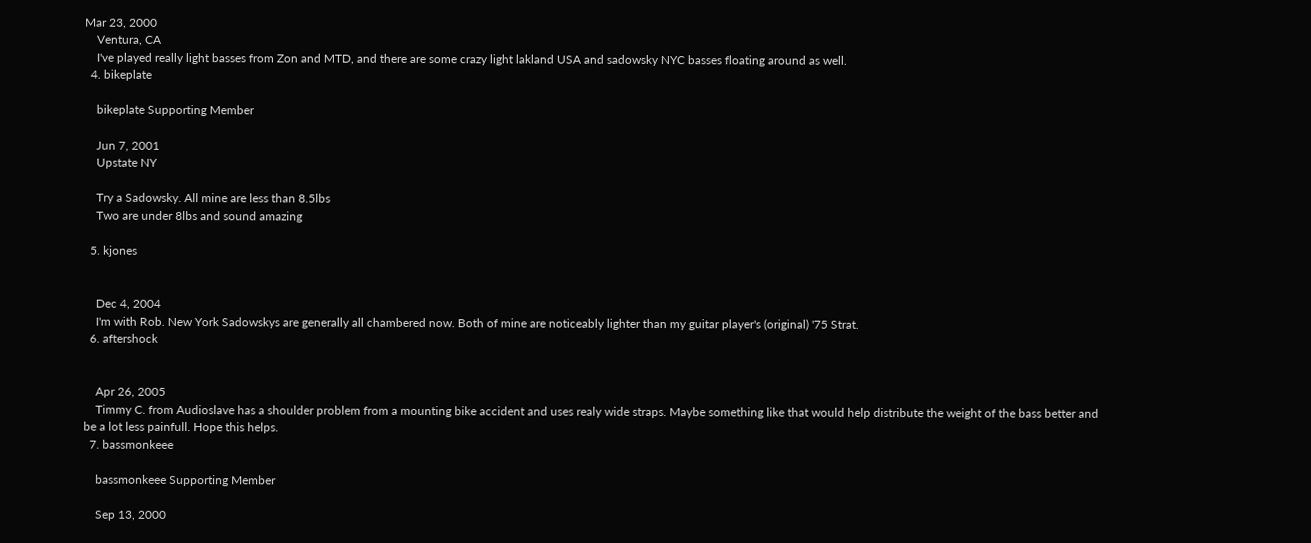Mar 23, 2000
    Ventura, CA
    I've played really light basses from Zon and MTD, and there are some crazy light lakland USA and sadowsky NYC basses floating around as well.
  4. bikeplate

    bikeplate Supporting Member

    Jun 7, 2001
    Upstate NY

    Try a Sadowsky. All mine are less than 8.5lbs
    Two are under 8lbs and sound amazing

  5. kjones


    Dec 4, 2004
    I'm with Rob. New York Sadowskys are generally all chambered now. Both of mine are noticeably lighter than my guitar player's (original) '75 Strat.
  6. aftershock


    Apr 26, 2005
    Timmy C. from Audioslave has a shoulder problem from a mounting bike accident and uses realy wide straps. Maybe something like that would help distribute the weight of the bass better and be a lot less painfull. Hope this helps.
  7. bassmonkeee

    bassmonkeee Supporting Member

    Sep 13, 2000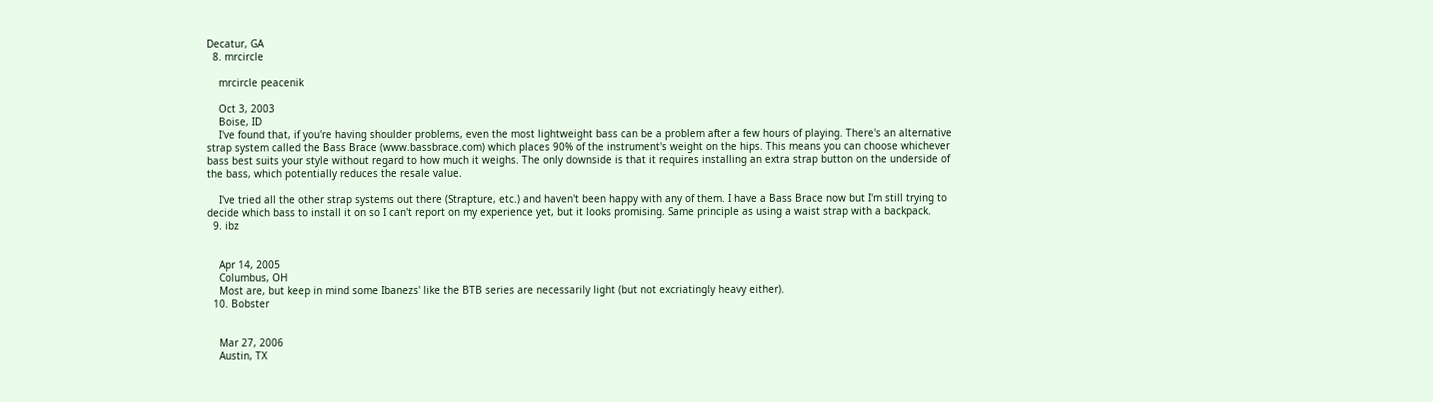Decatur, GA
  8. mrcircle

    mrcircle peacenik

    Oct 3, 2003
    Boise, ID
    I've found that, if you're having shoulder problems, even the most lightweight bass can be a problem after a few hours of playing. There's an alternative strap system called the Bass Brace (www.bassbrace.com) which places 90% of the instrument's weight on the hips. This means you can choose whichever bass best suits your style without regard to how much it weighs. The only downside is that it requires installing an extra strap button on the underside of the bass, which potentially reduces the resale value.

    I've tried all the other strap systems out there (Strapture, etc.) and haven't been happy with any of them. I have a Bass Brace now but I'm still trying to decide which bass to install it on so I can't report on my experience yet, but it looks promising. Same principle as using a waist strap with a backpack.
  9. ibz


    Apr 14, 2005
    Columbus, OH
    Most are, but keep in mind some Ibanezs' like the BTB series are necessarily light (but not excriatingly heavy either).
  10. Bobster


    Mar 27, 2006
    Austin, TX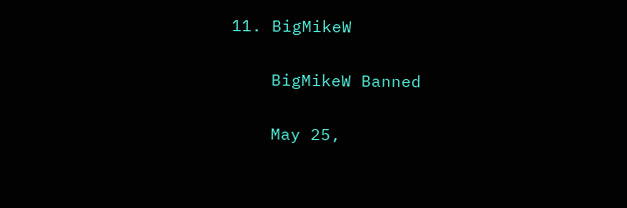11. BigMikeW

    BigMikeW Banned

    May 25,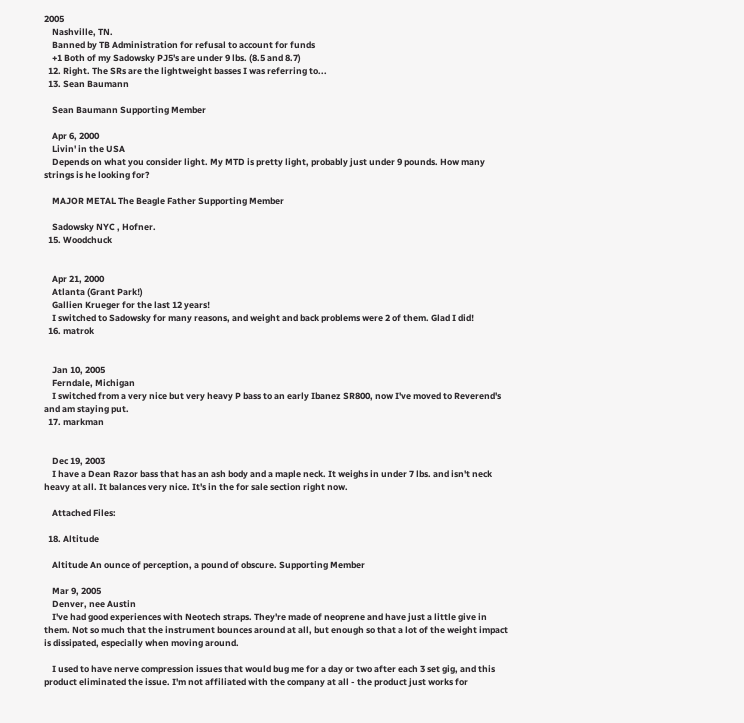2005
    Nashville, TN.
    Banned by TB Administration for refusal to account for funds
    +1 Both of my Sadowsky PJ5's are under 9 lbs. (8.5 and 8.7)
  12. Right. The SRs are the lightweight basses I was referring to...
  13. Sean Baumann

    Sean Baumann Supporting Member

    Apr 6, 2000
    Livin' in the USA
    Depends on what you consider light. My MTD is pretty light, probably just under 9 pounds. How many strings is he looking for?

    MAJOR METAL The Beagle Father Supporting Member

    Sadowsky NYC , Hofner.
  15. Woodchuck


    Apr 21, 2000
    Atlanta (Grant Park!)
    Gallien Krueger for the last 12 years!
    I switched to Sadowsky for many reasons, and weight and back problems were 2 of them. Glad I did!
  16. matrok


    Jan 10, 2005
    Ferndale, Michigan
    I switched from a very nice but very heavy P bass to an early Ibanez SR800, now I've moved to Reverend's and am staying put.
  17. markman


    Dec 19, 2003
    I have a Dean Razor bass that has an ash body and a maple neck. It weighs in under 7 lbs. and isn't neck heavy at all. It balances very nice. It's in the for sale section right now.

    Attached Files:

  18. Altitude

    Altitude An ounce of perception, a pound of obscure. Supporting Member

    Mar 9, 2005
    Denver, nee Austin
    I've had good experiences with Neotech straps. They're made of neoprene and have just a little give in them. Not so much that the instrument bounces around at all, but enough so that a lot of the weight impact is dissipated, especially when moving around.

    I used to have nerve compression issues that would bug me for a day or two after each 3 set gig, and this product eliminated the issue. I'm not affiliated with the company at all - the product just works for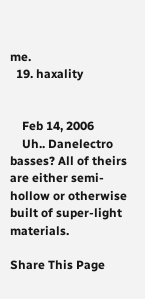me.
  19. haxality


    Feb 14, 2006
    Uh.. Danelectro basses? All of theirs are either semi-hollow or otherwise built of super-light materials.

Share This Page